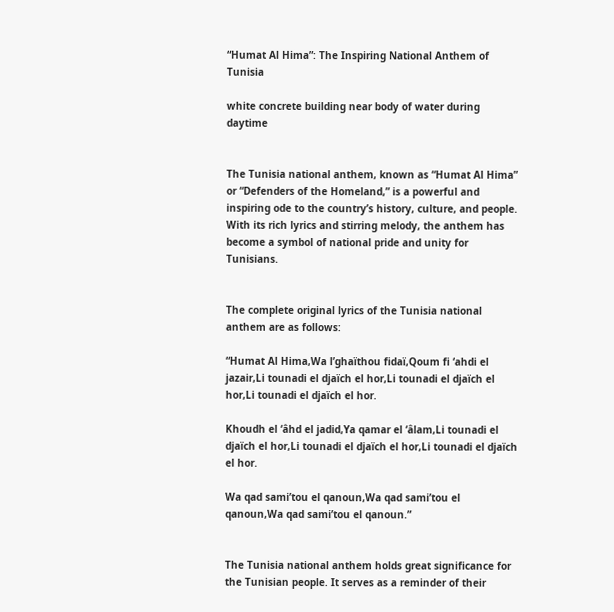“Humat Al Hima”: The Inspiring National Anthem of Tunisia

white concrete building near body of water during daytime


The Tunisia national anthem, known as “Humat Al Hima” or “Defenders of the Homeland,” is a powerful and inspiring ode to the country’s history, culture, and people. With its rich lyrics and stirring melody, the anthem has become a symbol of national pride and unity for Tunisians.


The complete original lyrics of the Tunisia national anthem are as follows:

“Humat Al Hima,Wa l’ghaïthou fidaï,Qoum fi ‘ahdi el jazair,Li tounadi el djaïch el hor,Li tounadi el djaïch el hor,Li tounadi el djaïch el hor.

Khoudh el ‘âhd el jadid,Ya qamar el ‘âlam,Li tounadi el djaïch el hor,Li tounadi el djaïch el hor,Li tounadi el djaïch el hor.

Wa qad sami’tou el qanoun,Wa qad sami’tou el qanoun,Wa qad sami’tou el qanoun.”


The Tunisia national anthem holds great significance for the Tunisian people. It serves as a reminder of their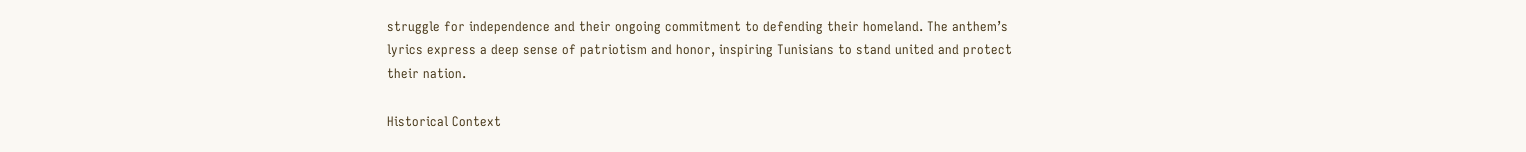struggle for independence and their ongoing commitment to defending their homeland. The anthem’s lyrics express a deep sense of patriotism and honor, inspiring Tunisians to stand united and protect their nation.

Historical Context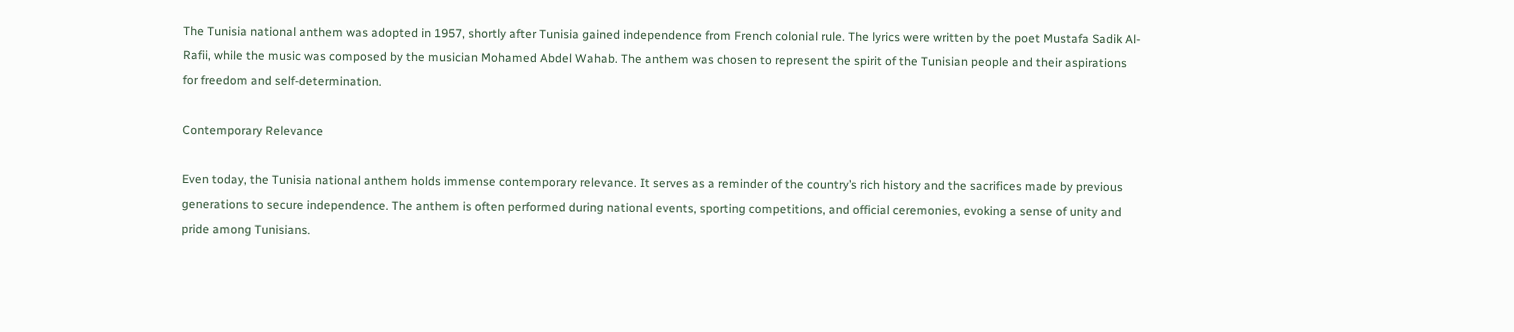The Tunisia national anthem was adopted in 1957, shortly after Tunisia gained independence from French colonial rule. The lyrics were written by the poet Mustafa Sadik Al-Rafii, while the music was composed by the musician Mohamed Abdel Wahab. The anthem was chosen to represent the spirit of the Tunisian people and their aspirations for freedom and self-determination.

Contemporary Relevance

Even today, the Tunisia national anthem holds immense contemporary relevance. It serves as a reminder of the country’s rich history and the sacrifices made by previous generations to secure independence. The anthem is often performed during national events, sporting competitions, and official ceremonies, evoking a sense of unity and pride among Tunisians.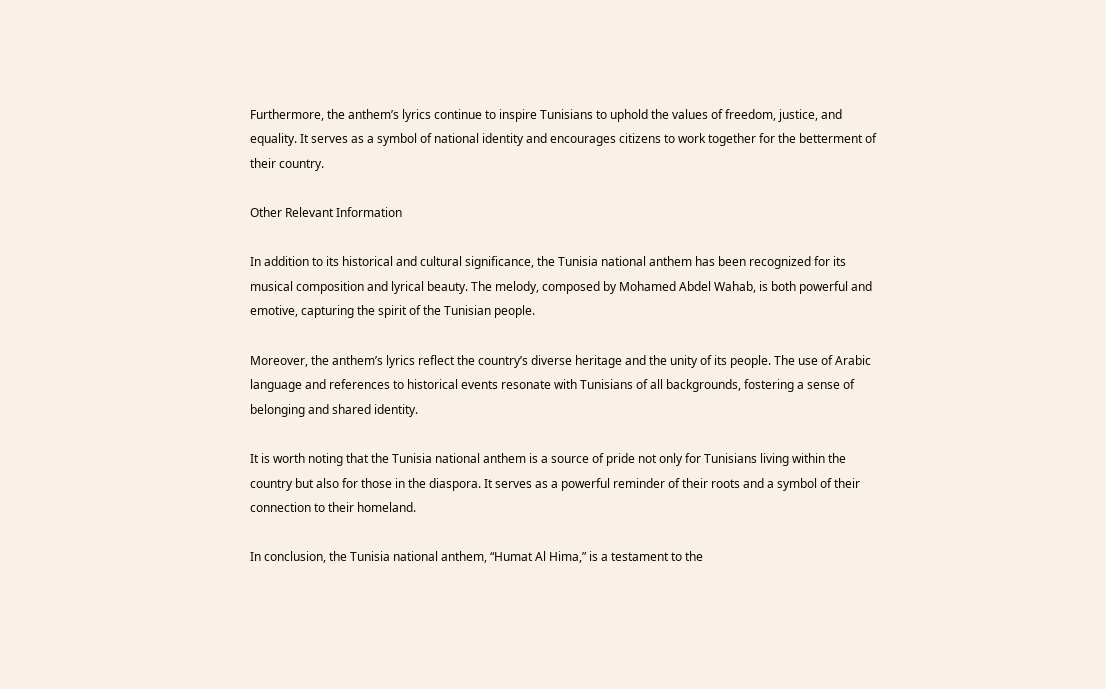Furthermore, the anthem’s lyrics continue to inspire Tunisians to uphold the values of freedom, justice, and equality. It serves as a symbol of national identity and encourages citizens to work together for the betterment of their country.

Other Relevant Information

In addition to its historical and cultural significance, the Tunisia national anthem has been recognized for its musical composition and lyrical beauty. The melody, composed by Mohamed Abdel Wahab, is both powerful and emotive, capturing the spirit of the Tunisian people.

Moreover, the anthem’s lyrics reflect the country’s diverse heritage and the unity of its people. The use of Arabic language and references to historical events resonate with Tunisians of all backgrounds, fostering a sense of belonging and shared identity.

It is worth noting that the Tunisia national anthem is a source of pride not only for Tunisians living within the country but also for those in the diaspora. It serves as a powerful reminder of their roots and a symbol of their connection to their homeland.

In conclusion, the Tunisia national anthem, “Humat Al Hima,” is a testament to the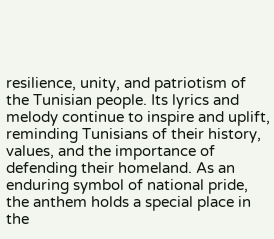resilience, unity, and patriotism of the Tunisian people. Its lyrics and melody continue to inspire and uplift, reminding Tunisians of their history, values, and the importance of defending their homeland. As an enduring symbol of national pride, the anthem holds a special place in the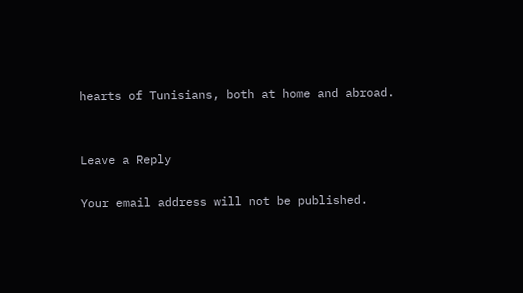hearts of Tunisians, both at home and abroad.


Leave a Reply

Your email address will not be published.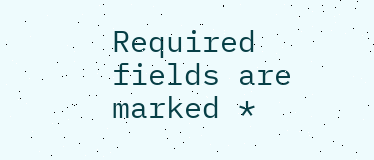Required fields are marked *